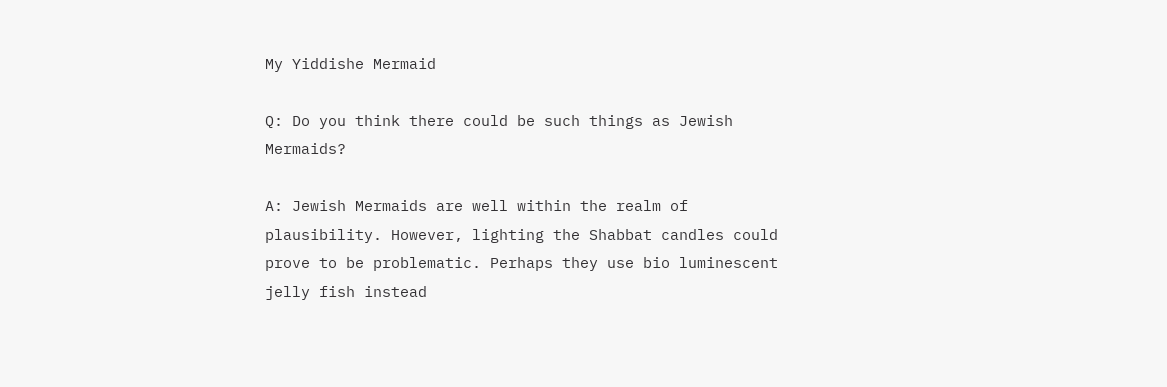My Yiddishe Mermaid

Q: Do you think there could be such things as Jewish Mermaids?

A: Jewish Mermaids are well within the realm of plausibility. However, lighting the Shabbat candles could prove to be problematic. Perhaps they use bio luminescent jelly fish instead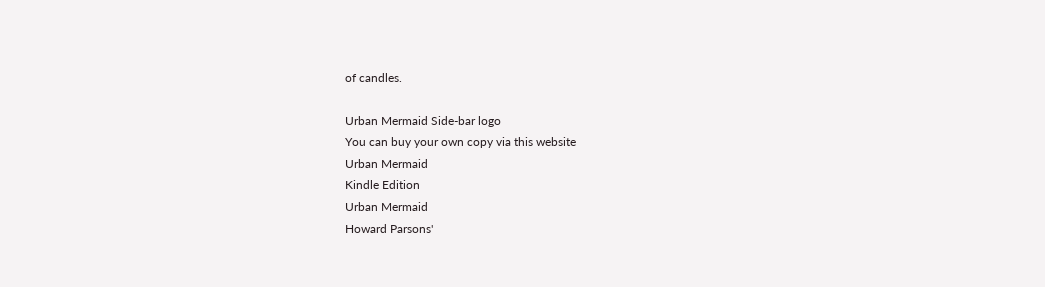of candles.

Urban Mermaid Side-bar logo
You can buy your own copy via this website
Urban Mermaid
Kindle Edition
Urban Mermaid
Howard Parsons'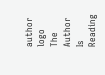author logo
The Author Is Reading